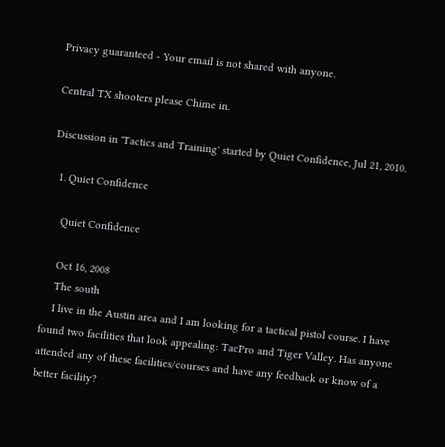Privacy guaranteed - Your email is not shared with anyone.

Central TX shooters please Chime in.

Discussion in 'Tactics and Training' started by Quiet Confidence, Jul 21, 2010.

  1. Quiet Confidence

    Quiet Confidence

    Oct 16, 2008
    The south
    I live in the Austin area and I am looking for a tactical pistol course. I have found two facilities that look appealing: TacPro and Tiger Valley. Has anyone attended any of these facilities/courses and have any feedback or know of a better facility?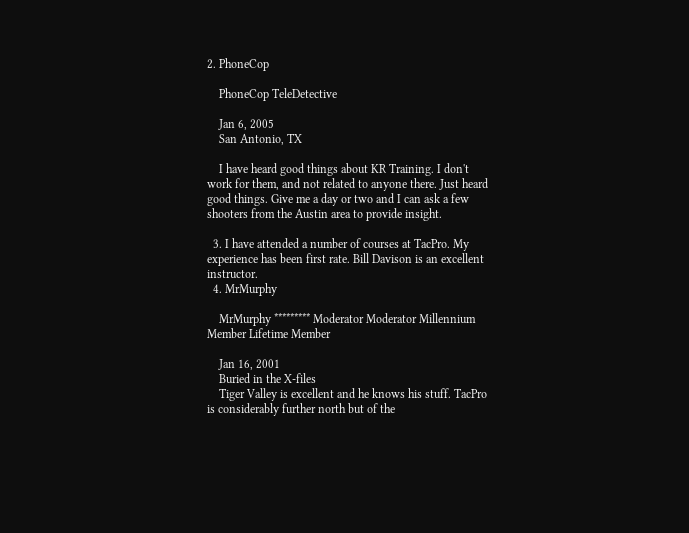2. PhoneCop

    PhoneCop TeleDetective

    Jan 6, 2005
    San Antonio, TX

    I have heard good things about KR Training. I don't work for them, and not related to anyone there. Just heard good things. Give me a day or two and I can ask a few shooters from the Austin area to provide insight.

  3. I have attended a number of courses at TacPro. My experience has been first rate. Bill Davison is an excellent instructor.
  4. MrMurphy

    MrMurphy ********* Moderator Moderator Millennium Member Lifetime Member

    Jan 16, 2001
    Buried in the X-files
    Tiger Valley is excellent and he knows his stuff. TacPro is considerably further north but of the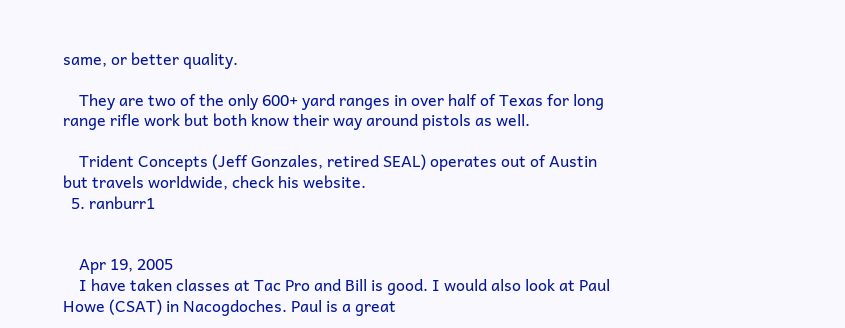same, or better quality.

    They are two of the only 600+ yard ranges in over half of Texas for long range rifle work but both know their way around pistols as well.

    Trident Concepts (Jeff Gonzales, retired SEAL) operates out of Austin but travels worldwide, check his website.
  5. ranburr1


    Apr 19, 2005
    I have taken classes at Tac Pro and Bill is good. I would also look at Paul Howe (CSAT) in Nacogdoches. Paul is a great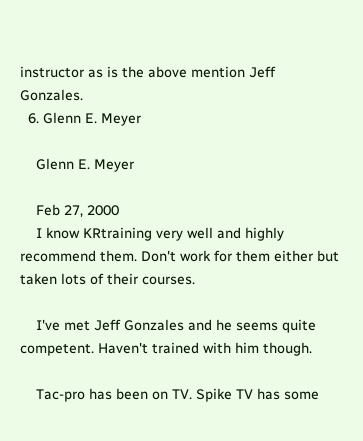instructor as is the above mention Jeff Gonzales.
  6. Glenn E. Meyer

    Glenn E. Meyer

    Feb 27, 2000
    I know KRtraining very well and highly recommend them. Don't work for them either but taken lots of their courses.

    I've met Jeff Gonzales and he seems quite competent. Haven't trained with him though.

    Tac-pro has been on TV. Spike TV has some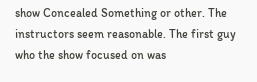show Concealed Something or other. The instructors seem reasonable. The first guy who the show focused on was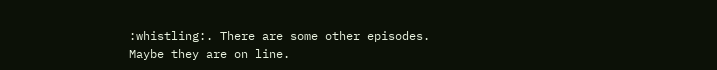:whistling:. There are some other episodes. Maybe they are on line.